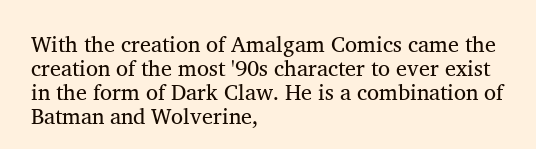With the creation of Amalgam Comics came the creation of the most '90s character to ever exist in the form of Dark Claw. He is a combination of Batman and Wolverine,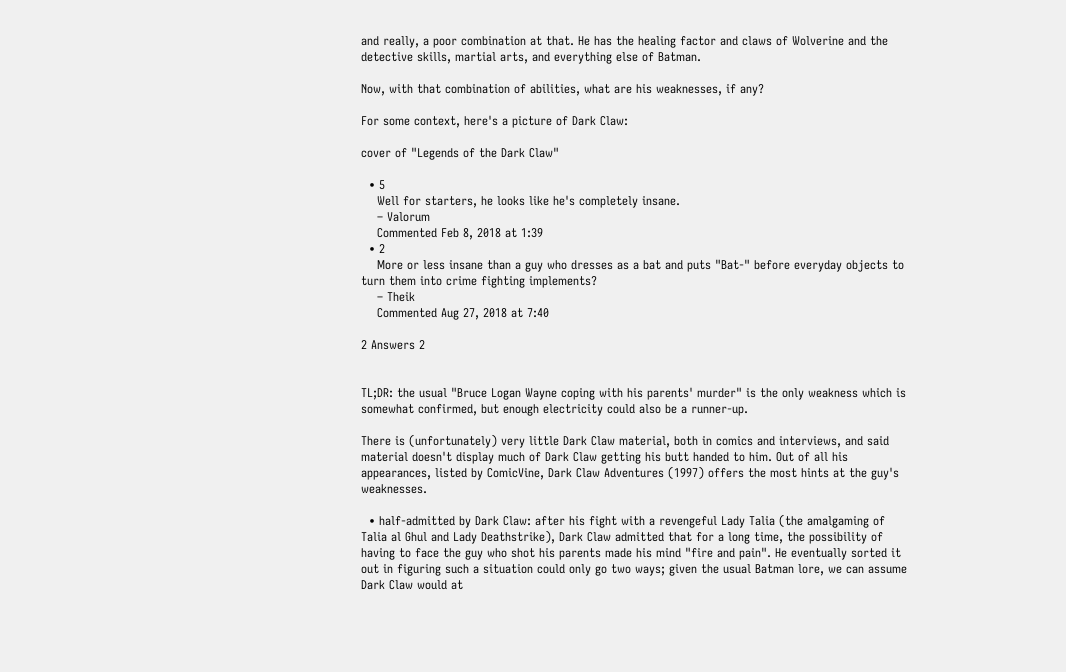and really, a poor combination at that. He has the healing factor and claws of Wolverine and the detective skills, martial arts, and everything else of Batman.

Now, with that combination of abilities, what are his weaknesses, if any?

For some context, here's a picture of Dark Claw:

cover of "Legends of the Dark Claw"

  • 5
    Well for starters, he looks like he's completely insane.
    – Valorum
    Commented Feb 8, 2018 at 1:39
  • 2
    More or less insane than a guy who dresses as a bat and puts "Bat-" before everyday objects to turn them into crime fighting implements?
    – Theik
    Commented Aug 27, 2018 at 7:40

2 Answers 2


TL;DR: the usual "Bruce Logan Wayne coping with his parents' murder" is the only weakness which is somewhat confirmed, but enough electricity could also be a runner-up.

There is (unfortunately) very little Dark Claw material, both in comics and interviews, and said material doesn't display much of Dark Claw getting his butt handed to him. Out of all his appearances, listed by ComicVine, Dark Claw Adventures (1997) offers the most hints at the guy's weaknesses.

  • half-admitted by Dark Claw: after his fight with a revengeful Lady Talia (the amalgaming of Talia al Ghul and Lady Deathstrike), Dark Claw admitted that for a long time, the possibility of having to face the guy who shot his parents made his mind "fire and pain". He eventually sorted it out in figuring such a situation could only go two ways; given the usual Batman lore, we can assume Dark Claw would at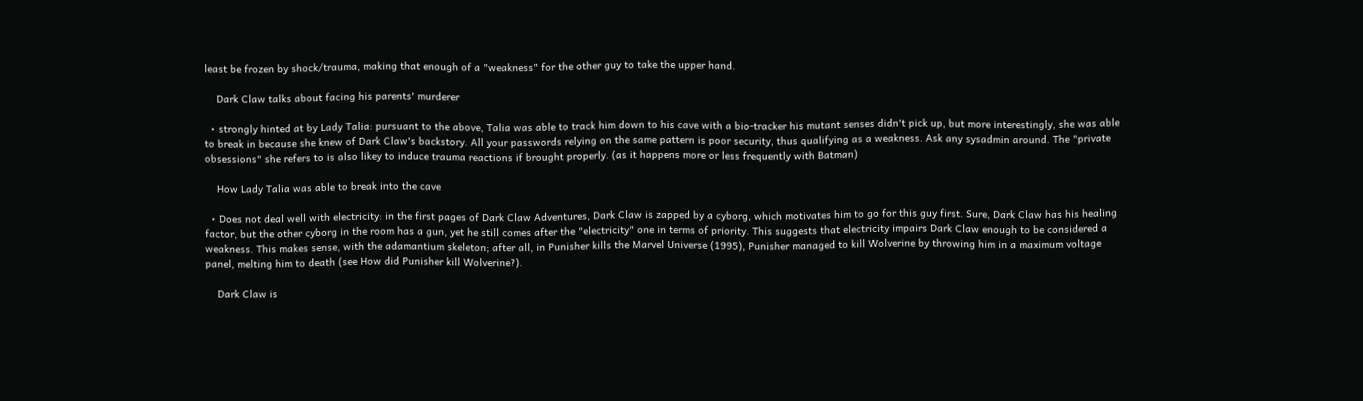least be frozen by shock/trauma, making that enough of a "weakness" for the other guy to take the upper hand.

    Dark Claw talks about facing his parents' murderer

  • strongly hinted at by Lady Talia: pursuant to the above, Talia was able to track him down to his cave with a bio-tracker his mutant senses didn't pick up, but more interestingly, she was able to break in because she knew of Dark Claw's backstory. All your passwords relying on the same pattern is poor security, thus qualifying as a weakness. Ask any sysadmin around. The "private obsessions" she refers to is also likey to induce trauma reactions if brought properly. (as it happens more or less frequently with Batman)

    How Lady Talia was able to break into the cave

  • Does not deal well with electricity: in the first pages of Dark Claw Adventures, Dark Claw is zapped by a cyborg, which motivates him to go for this guy first. Sure, Dark Claw has his healing factor, but the other cyborg in the room has a gun, yet he still comes after the "electricity" one in terms of priority. This suggests that electricity impairs Dark Claw enough to be considered a weakness. This makes sense, with the adamantium skeleton; after all, in Punisher kills the Marvel Universe (1995), Punisher managed to kill Wolverine by throwing him in a maximum voltage panel, melting him to death (see How did Punisher kill Wolverine?).

    Dark Claw is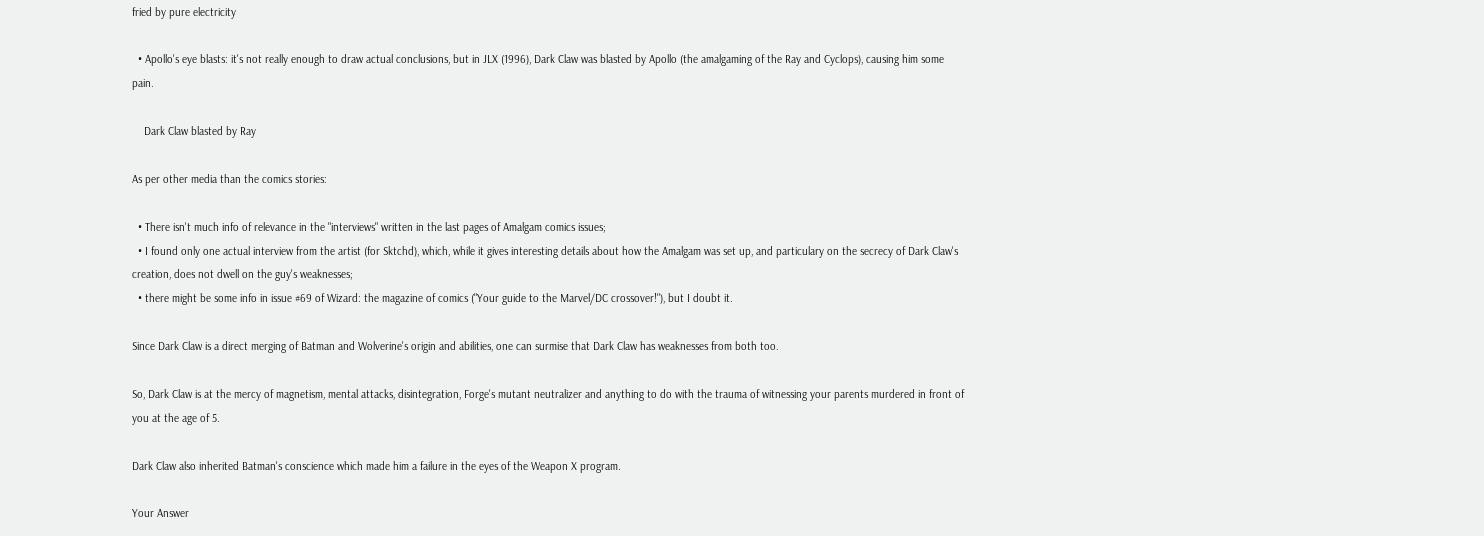fried by pure electricity

  • Apollo's eye blasts: it's not really enough to draw actual conclusions, but in JLX (1996), Dark Claw was blasted by Apollo (the amalgaming of the Ray and Cyclops), causing him some pain.

    Dark Claw blasted by Ray

As per other media than the comics stories:

  • There isn't much info of relevance in the "interviews" written in the last pages of Amalgam comics issues;
  • I found only one actual interview from the artist (for Sktchd), which, while it gives interesting details about how the Amalgam was set up, and particulary on the secrecy of Dark Claw's creation, does not dwell on the guy's weaknesses;
  • there might be some info in issue #69 of Wizard: the magazine of comics ("Your guide to the Marvel/DC crossover!"), but I doubt it.

Since Dark Claw is a direct merging of Batman and Wolverine's origin and abilities, one can surmise that Dark Claw has weaknesses from both too.

So, Dark Claw is at the mercy of magnetism, mental attacks, disintegration, Forge's mutant neutralizer and anything to do with the trauma of witnessing your parents murdered in front of you at the age of 5.

Dark Claw also inherited Batman's conscience which made him a failure in the eyes of the Weapon X program.

Your Answer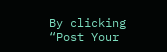By clicking “Post Your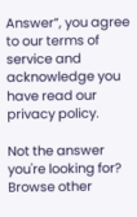Answer”, you agree to our terms of service and acknowledge you have read our privacy policy.

Not the answer you're looking for? Browse other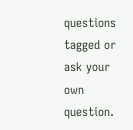questions tagged or ask your own question.